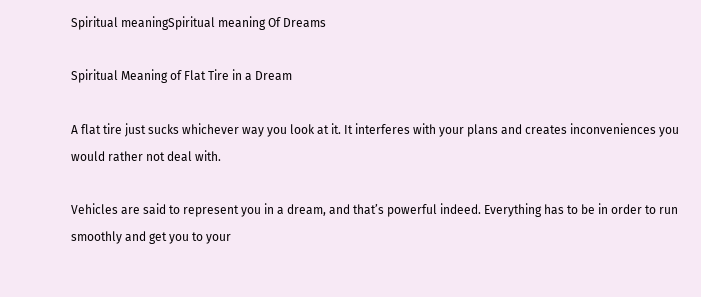Spiritual meaningSpiritual meaning Of Dreams

Spiritual Meaning of Flat Tire in a Dream

A flat tire just sucks whichever way you look at it. It interferes with your plans and creates inconveniences you would rather not deal with.

Vehicles are said to represent you in a dream, and that’s powerful indeed. Everything has to be in order to run smoothly and get you to your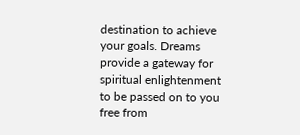destination to achieve your goals. Dreams provide a gateway for spiritual enlightenment to be passed on to you free from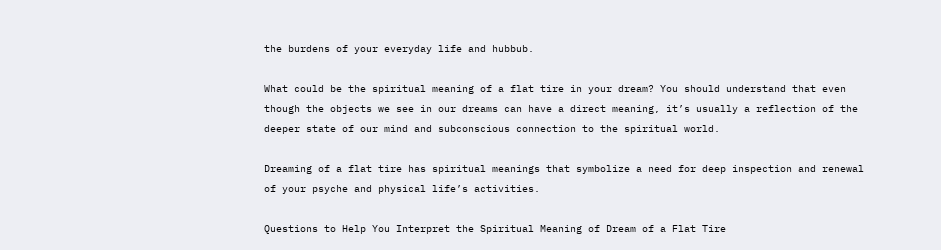the burdens of your everyday life and hubbub.

What could be the spiritual meaning of a flat tire in your dream? You should understand that even though the objects we see in our dreams can have a direct meaning, it’s usually a reflection of the deeper state of our mind and subconscious connection to the spiritual world.

Dreaming of a flat tire has spiritual meanings that symbolize a need for deep inspection and renewal of your psyche and physical life’s activities.

Questions to Help You Interpret the Spiritual Meaning of Dream of a Flat Tire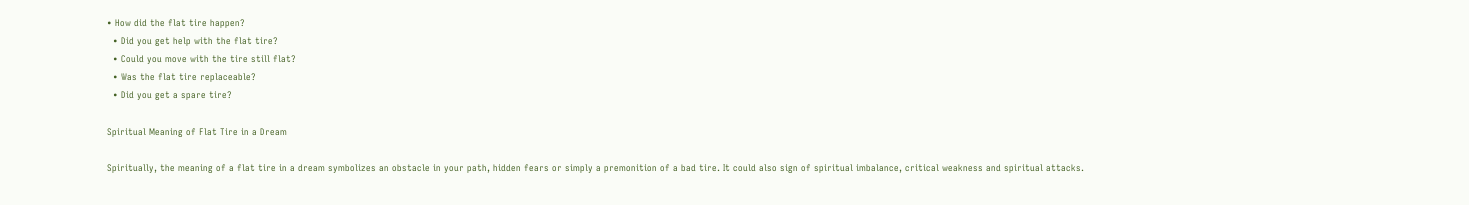• How did the flat tire happen?
  • Did you get help with the flat tire?
  • Could you move with the tire still flat?
  • Was the flat tire replaceable?
  • Did you get a spare tire?

Spiritual Meaning of Flat Tire in a Dream

Spiritually, the meaning of a flat tire in a dream symbolizes an obstacle in your path, hidden fears or simply a premonition of a bad tire. It could also sign of spiritual imbalance, critical weakness and spiritual attacks.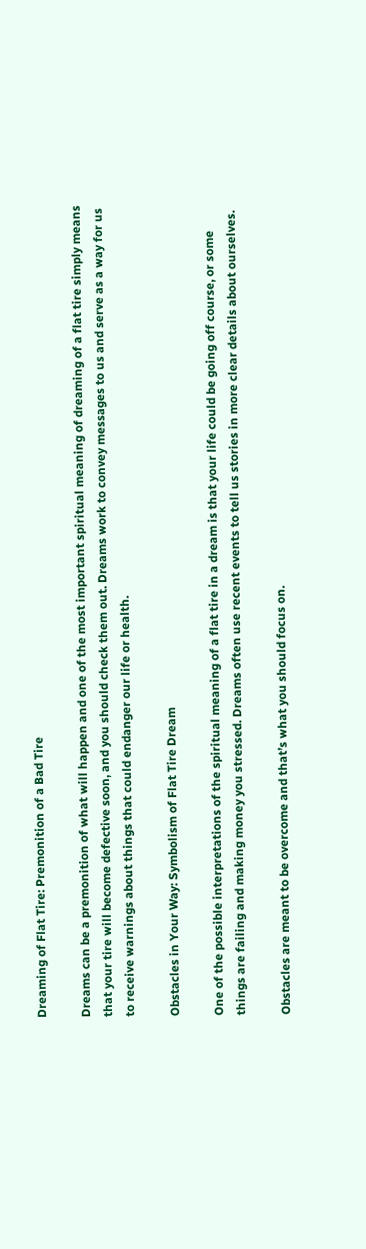Dreaming of Flat Tire: Premonition of a Bad Tire

Dreams can be a premonition of what will happen and one of the most important spiritual meaning of dreaming of a flat tire simply means that your tire will become defective soon, and you should check them out. Dreams work to convey messages to us and serve as a way for us to receive warnings about things that could endanger our life or health.

Obstacles in Your Way: Symbolism of Flat Tire Dream

One of the possible interpretations of the spiritual meaning of a flat tire in a dream is that your life could be going off course, or some things are failing and making money you stressed. Dreams often use recent events to tell us stories in more clear details about ourselves.

Obstacles are meant to be overcome and that’s what you should focus on.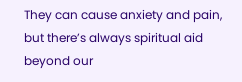They can cause anxiety and pain, but there’s always spiritual aid beyond our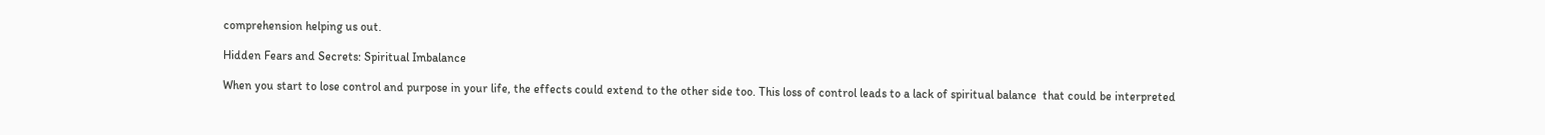comprehension helping us out.

Hidden Fears and Secrets: Spiritual Imbalance

When you start to lose control and purpose in your life, the effects could extend to the other side too. This loss of control leads to a lack of spiritual balance  that could be interpreted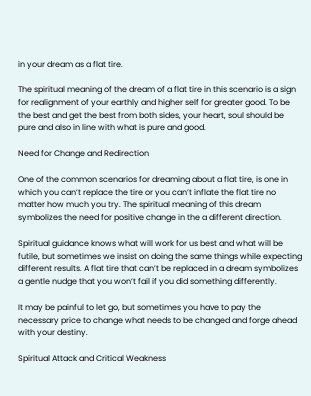in your dream as a flat tire.

The spiritual meaning of the dream of a flat tire in this scenario is a sign for realignment of your earthly and higher self for greater good. To be the best and get the best from both sides, your heart, soul should be pure and also in line with what is pure and good.

Need for Change and Redirection

One of the common scenarios for dreaming about a flat tire, is one in which you can’t replace the tire or you can’t inflate the flat tire no matter how much you try. The spiritual meaning of this dream symbolizes the need for positive change in the a different direction.

Spiritual guidance knows what will work for us best and what will be futile, but sometimes we insist on doing the same things while expecting different results. A flat tire that can’t be replaced in a dream symbolizes a gentle nudge that you won’t fail if you did something differently.

It may be painful to let go, but sometimes you have to pay the necessary price to change what needs to be changed and forge ahead with your destiny.

Spiritual Attack and Critical Weakness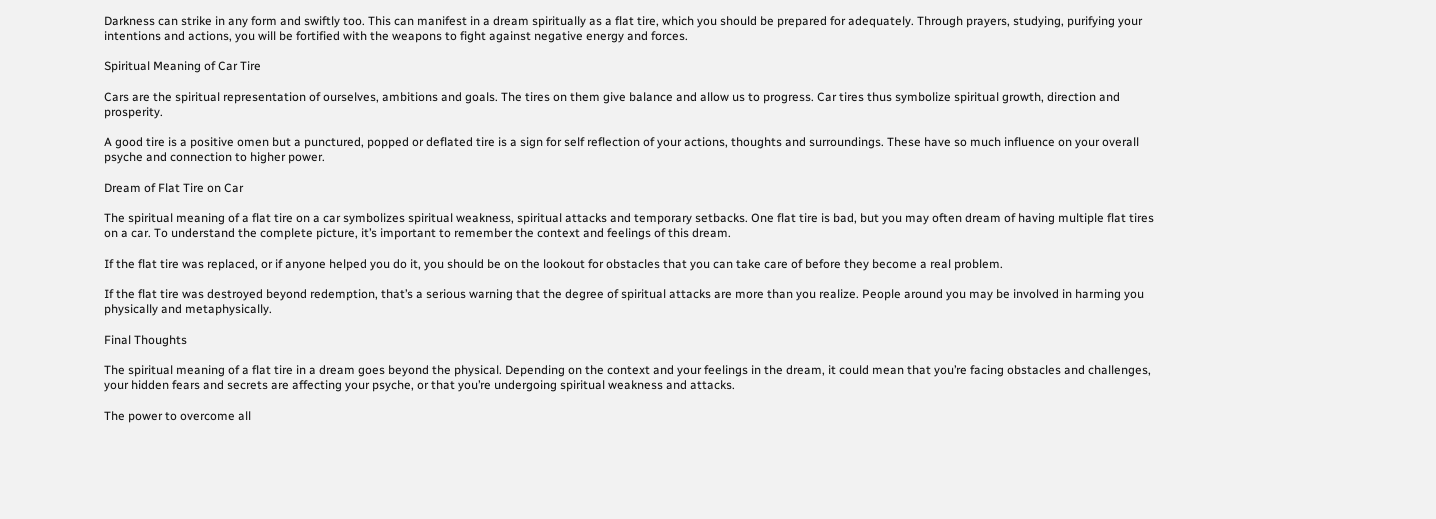Darkness can strike in any form and swiftly too. This can manifest in a dream spiritually as a flat tire, which you should be prepared for adequately. Through prayers, studying, purifying your intentions and actions, you will be fortified with the weapons to fight against negative energy and forces.

Spiritual Meaning of Car Tire

Cars are the spiritual representation of ourselves, ambitions and goals. The tires on them give balance and allow us to progress. Car tires thus symbolize spiritual growth, direction and prosperity.

A good tire is a positive omen but a punctured, popped or deflated tire is a sign for self reflection of your actions, thoughts and surroundings. These have so much influence on your overall psyche and connection to higher power.

Dream of Flat Tire on Car

The spiritual meaning of a flat tire on a car symbolizes spiritual weakness, spiritual attacks and temporary setbacks. One flat tire is bad, but you may often dream of having multiple flat tires on a car. To understand the complete picture, it’s important to remember the context and feelings of this dream.

If the flat tire was replaced, or if anyone helped you do it, you should be on the lookout for obstacles that you can take care of before they become a real problem.

If the flat tire was destroyed beyond redemption, that’s a serious warning that the degree of spiritual attacks are more than you realize. People around you may be involved in harming you physically and metaphysically.

Final Thoughts

The spiritual meaning of a flat tire in a dream goes beyond the physical. Depending on the context and your feelings in the dream, it could mean that you’re facing obstacles and challenges, your hidden fears and secrets are affecting your psyche, or that you’re undergoing spiritual weakness and attacks.

The power to overcome all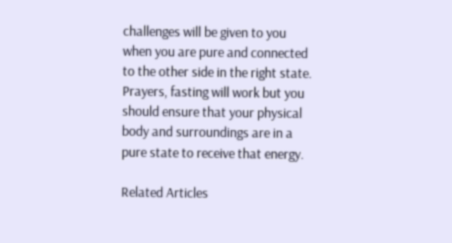challenges will be given to you when you are pure and connected to the other side in the right state. Prayers, fasting will work but you should ensure that your physical body and surroundings are in a pure state to receive that energy.

Related Articles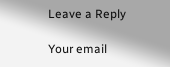Leave a Reply

Your email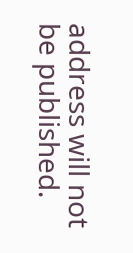address will not be published.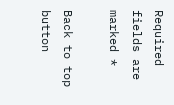Required fields are marked *

Back to top button